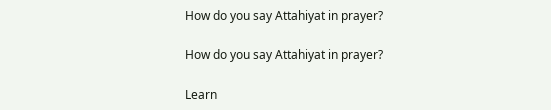How do you say Attahiyat in prayer?

How do you say Attahiyat in prayer?

Learn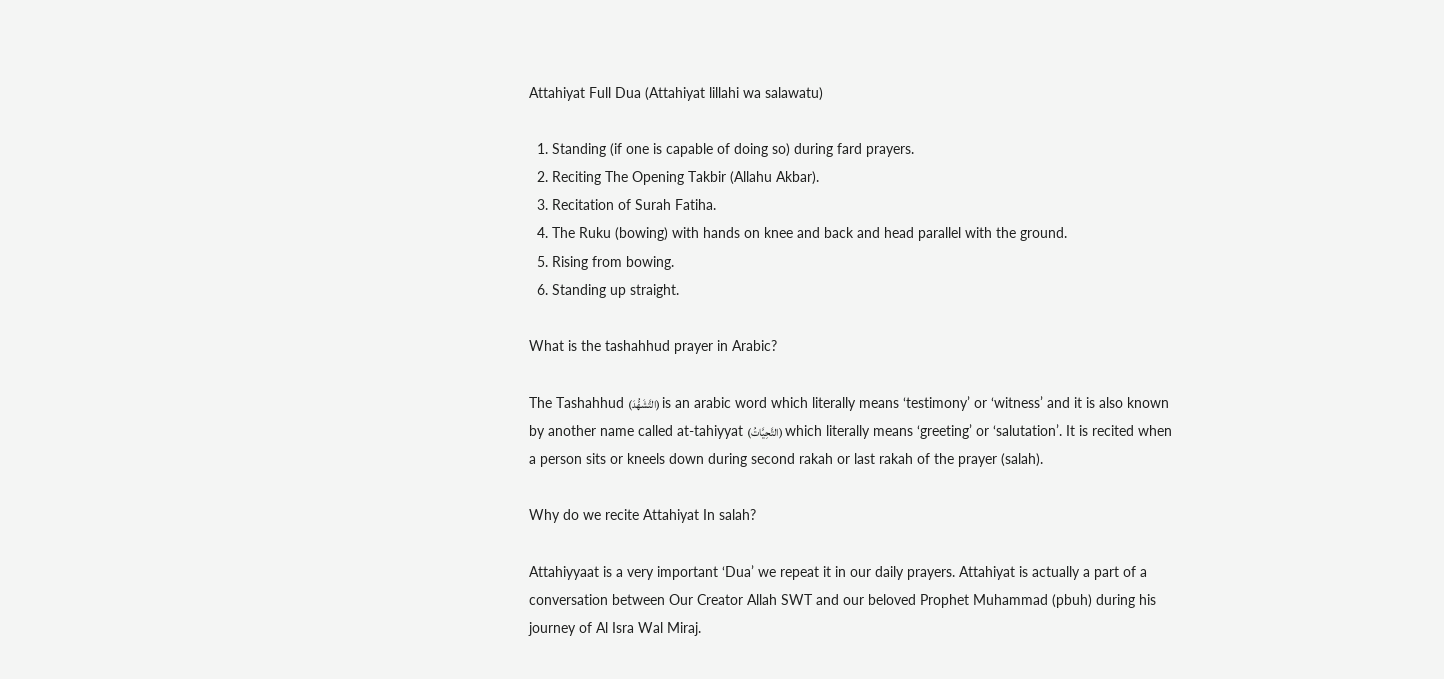Attahiyat Full Dua (Attahiyat lillahi wa salawatu)

  1. Standing (if one is capable of doing so) during fard prayers.
  2. Reciting The Opening Takbir (Allahu Akbar).
  3. Recitation of Surah Fatiha.
  4. The Ruku (bowing) with hands on knee and back and head parallel with the ground.
  5. Rising from bowing.
  6. Standing up straight.

What is the tashahhud prayer in Arabic?

The Tashahhud (التَّشَهُّدَ) is an arabic word which literally means ‘testimony’ or ‘witness’ and it is also known by another name called at-tahiyyat (التَّحِيَّاتُ) which literally means ‘greeting’ or ‘salutation’. It is recited when a person sits or kneels down during second rakah or last rakah of the prayer (salah).

Why do we recite Attahiyat In salah?

Attahiyyaat is a very important ‘Dua’ we repeat it in our daily prayers. Attahiyat is actually a part of a conversation between Our Creator Allah SWT and our beloved Prophet Muhammad (pbuh) during his journey of Al Isra Wal Miraj.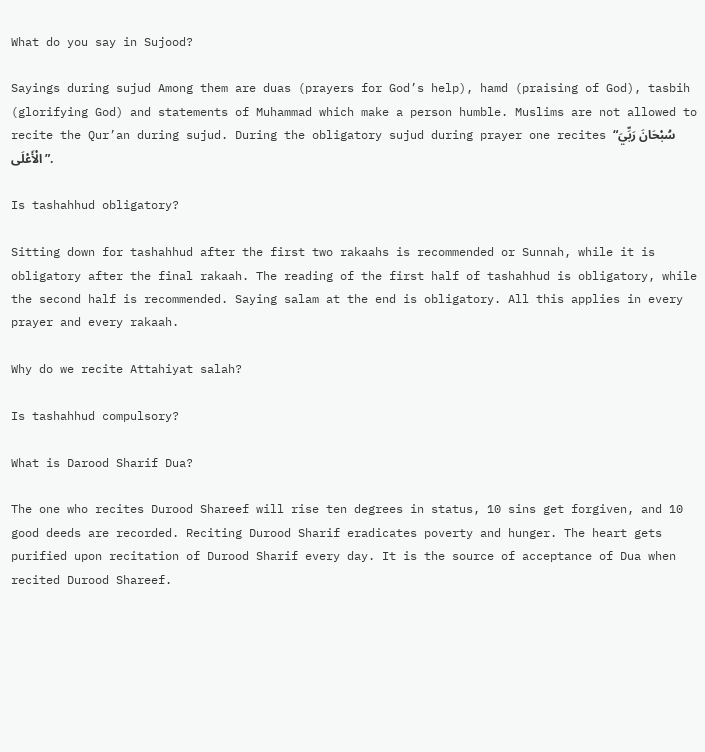What do you say in Sujood?

Sayings during sujud Among them are duas (prayers for God’s help), hamd (praising of God), tasbih (glorifying God) and statements of Muhammad which make a person humble. Muslims are not allowed to recite the Qur’an during sujud. During the obligatory sujud during prayer one recites “سُبْحَانَ رَبِّيَ الْأَعْلَى”.

Is tashahhud obligatory?

Sitting down for tashahhud after the first two rakaahs is recommended or Sunnah, while it is obligatory after the final rakaah. The reading of the first half of tashahhud is obligatory, while the second half is recommended. Saying salam at the end is obligatory. All this applies in every prayer and every rakaah.

Why do we recite Attahiyat salah?

Is tashahhud compulsory?

What is Darood Sharif Dua?

The one who recites Durood Shareef will rise ten degrees in status, 10 sins get forgiven, and 10 good deeds are recorded. Reciting Durood Sharif eradicates poverty and hunger. The heart gets purified upon recitation of Durood Sharif every day. It is the source of acceptance of Dua when recited Durood Shareef.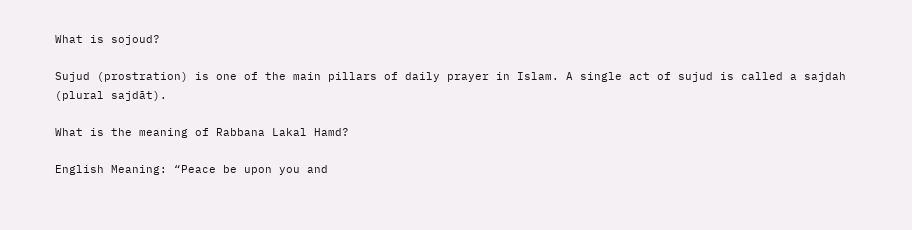What is sojoud?

Sujud (prostration) is one of the main pillars of daily prayer in Islam. A single act of sujud is called a sajdah (plural sajdāt).

What is the meaning of Rabbana Lakal Hamd?

English Meaning: “Peace be upon you and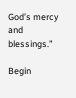God’s mercy and blessings.”

Begin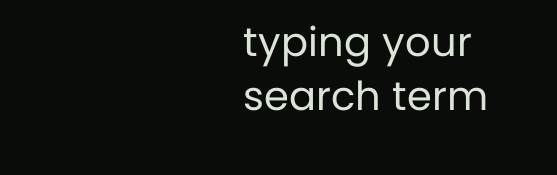typing your search term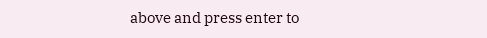above and press enter to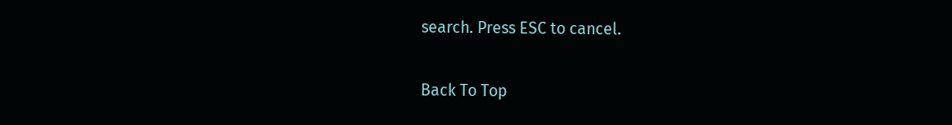search. Press ESC to cancel.

Back To Top